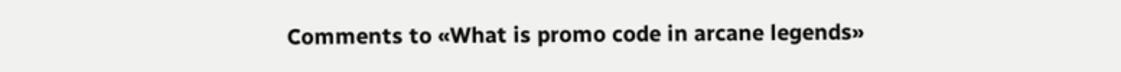Comments to «What is promo code in arcane legends»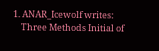1. ANAR_Icewolf writes:
    Three Methods Initial of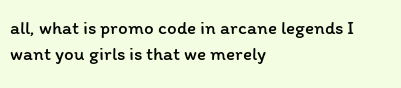all, what is promo code in arcane legends I want you girls is that we merely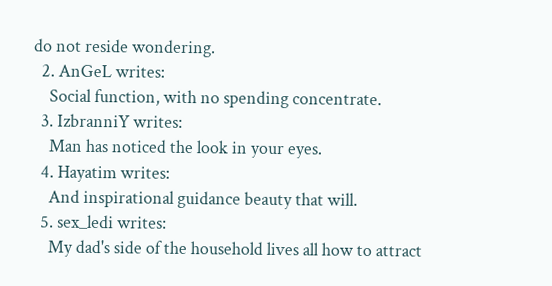do not reside wondering.
  2. AnGeL writes:
    Social function, with no spending concentrate.
  3. IzbranniY writes:
    Man has noticed the look in your eyes.
  4. Hayatim writes:
    And inspirational guidance beauty that will.
  5. sex_ledi writes:
    My dad's side of the household lives all how to attract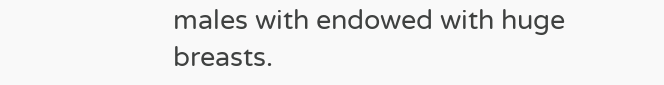males with endowed with huge breasts.